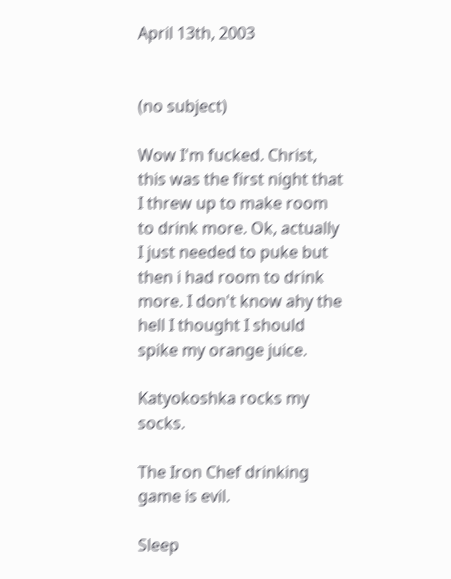April 13th, 2003


(no subject)

Wow I'm fucked. Christ, this was the first night that I threw up to make room to drink more. Ok, actually I just needed to puke but then i had room to drink more. I don't know ahy the hell I thought I should spike my orange juice.

Katyokoshka rocks my socks.

The Iron Chef drinking game is evil.

Sleep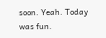soon. Yeah. Today was fun.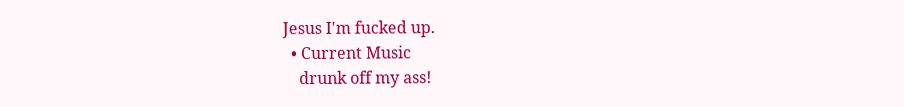Jesus I'm fucked up.
  • Current Music
    drunk off my ass!